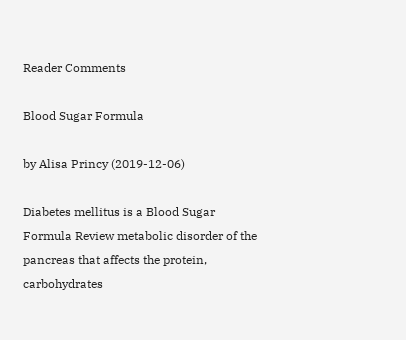Reader Comments

Blood Sugar Formula

by Alisa Princy (2019-12-06)

Diabetes mellitus is a Blood Sugar Formula Review metabolic disorder of the pancreas that affects the protein, carbohydrates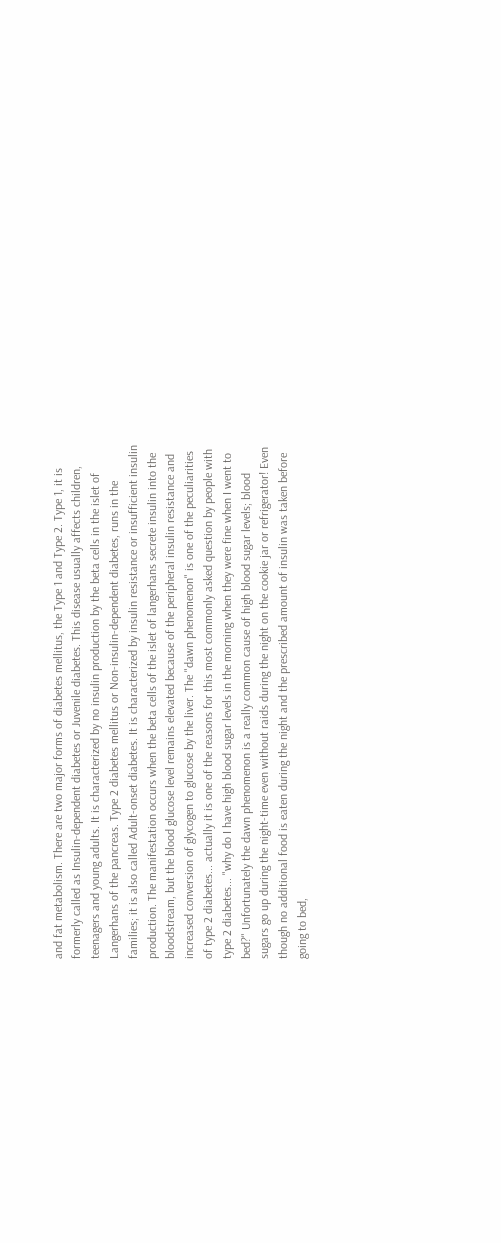and fat metabolism. There are two major forms of diabetes mellitus, the Type 1 and Type 2. Type 1, it is formerly called as Insulin-dependent diabetes or Juvenile diabetes. This disease usually affects children, teenagers and young adults. It is characterized by no insulin production by the beta cells in the islet of Langerhans of the pancreas. Type 2 diabetes mellitus or Non-insulin-dependent diabetes, runs in the families; it is also called Adult-onset diabetes. It is characterized by insulin resistance or insufficient insulin production. The manifestation occurs when the beta cells of the islet of langerhans secrete insulin into the bloodstream, but the blood glucose level remains elevated because of the peripheral insulin resistance and increased conversion of glycogen to glucose by the liver. The "dawn phenomenon" is one of the peculiarities of type 2 diabetes... actually it is one of the reasons for this most commonly asked question by people with type 2 diabetes... "why do I have high blood sugar levels in the morning when they were fine when I went to bed?" Unfortunately the dawn phenomenon is a really common cause of high blood sugar levels; blood sugars go up during the night-time even without raids during the night on the cookie jar or refrigerator! Even though no additional food is eaten during the night and the prescribed amount of insulin was taken before going to bed,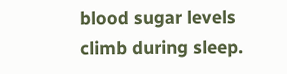blood sugar levels climb during sleep.